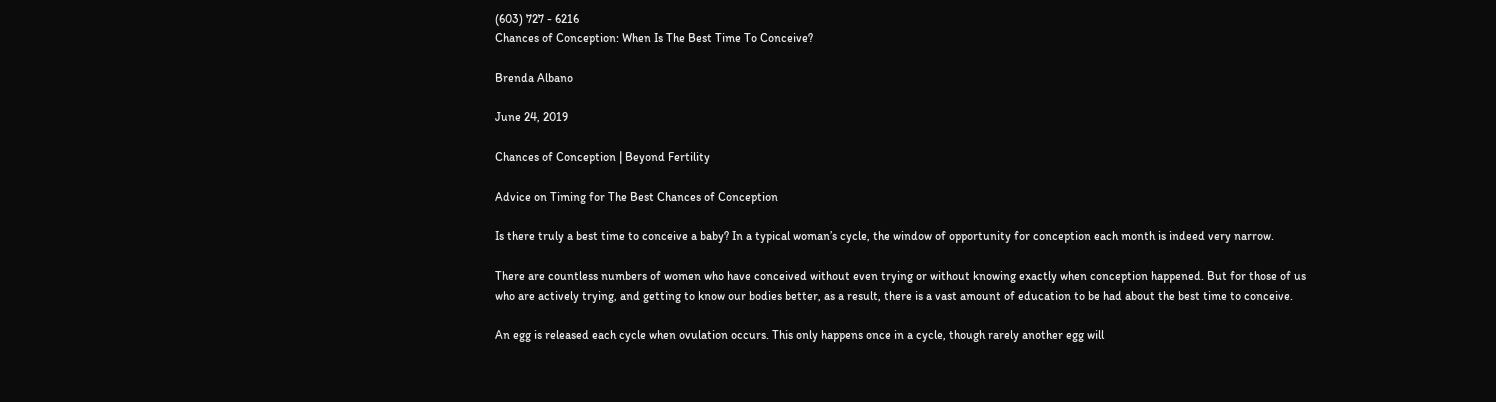(603) 727 - 6216
Chances of Conception: When Is The Best Time To Conceive?

Brenda Albano

June 24, 2019

Chances of Conception | Beyond Fertility

Advice on Timing for The Best Chances of Conception

Is there truly a best time to conceive a baby? In a typical woman’s cycle, the window of opportunity for conception each month is indeed very narrow.

There are countless numbers of women who have conceived without even trying or without knowing exactly when conception happened. But for those of us who are actively trying, and getting to know our bodies better, as a result, there is a vast amount of education to be had about the best time to conceive.

An egg is released each cycle when ovulation occurs. This only happens once in a cycle, though rarely another egg will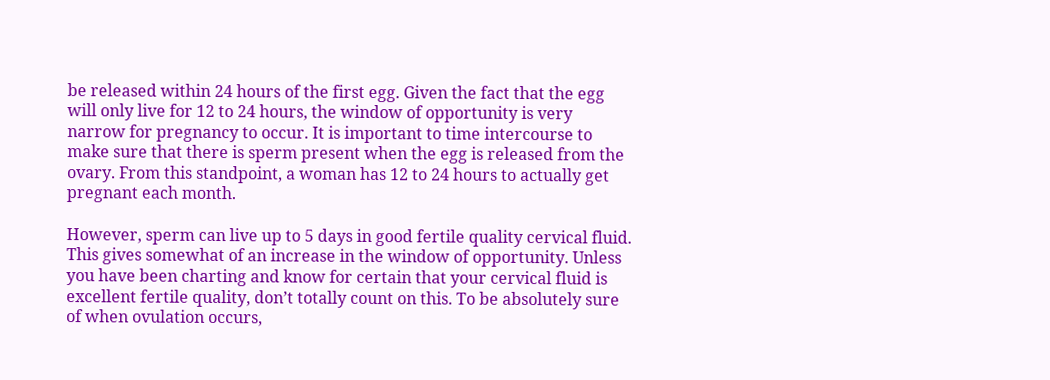be released within 24 hours of the first egg. Given the fact that the egg will only live for 12 to 24 hours, the window of opportunity is very narrow for pregnancy to occur. It is important to time intercourse to make sure that there is sperm present when the egg is released from the ovary. From this standpoint, a woman has 12 to 24 hours to actually get pregnant each month.

However, sperm can live up to 5 days in good fertile quality cervical fluid. This gives somewhat of an increase in the window of opportunity. Unless you have been charting and know for certain that your cervical fluid is excellent fertile quality, don’t totally count on this. To be absolutely sure of when ovulation occurs,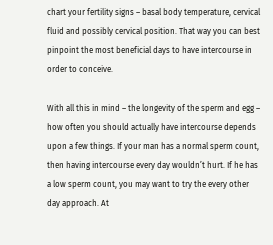chart your fertility signs – basal body temperature, cervical fluid and possibly cervical position. That way you can best pinpoint the most beneficial days to have intercourse in order to conceive.

With all this in mind – the longevity of the sperm and egg – how often you should actually have intercourse depends upon a few things. If your man has a normal sperm count, then having intercourse every day wouldn’t hurt. If he has a low sperm count, you may want to try the every other day approach. At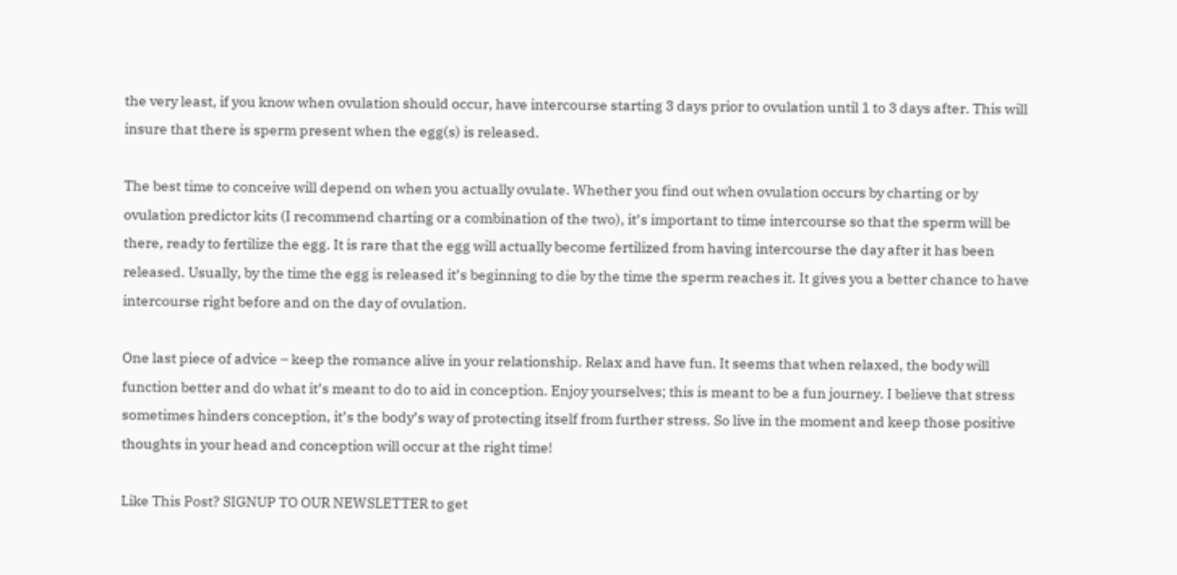the very least, if you know when ovulation should occur, have intercourse starting 3 days prior to ovulation until 1 to 3 days after. This will insure that there is sperm present when the egg(s) is released.

The best time to conceive will depend on when you actually ovulate. Whether you find out when ovulation occurs by charting or by ovulation predictor kits (I recommend charting or a combination of the two), it’s important to time intercourse so that the sperm will be there, ready to fertilize the egg. It is rare that the egg will actually become fertilized from having intercourse the day after it has been released. Usually, by the time the egg is released it’s beginning to die by the time the sperm reaches it. It gives you a better chance to have intercourse right before and on the day of ovulation.

One last piece of advice – keep the romance alive in your relationship. Relax and have fun. It seems that when relaxed, the body will function better and do what it’s meant to do to aid in conception. Enjoy yourselves; this is meant to be a fun journey. I believe that stress sometimes hinders conception, it’s the body’s way of protecting itself from further stress. So live in the moment and keep those positive thoughts in your head and conception will occur at the right time!

Like This Post? SIGNUP TO OUR NEWSLETTER to get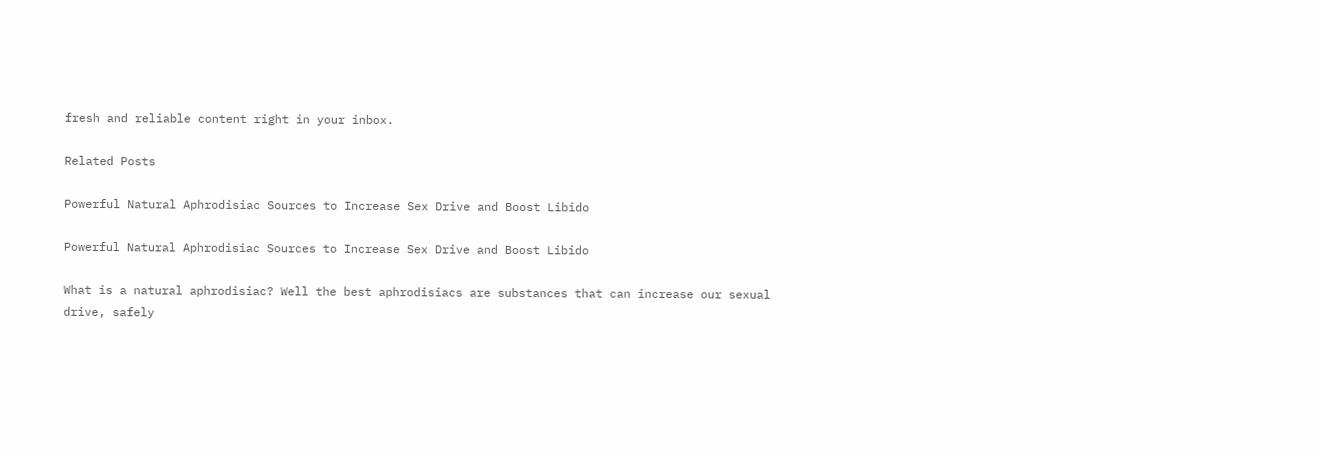fresh and reliable content right in your inbox.

Related Posts

Powerful Natural Aphrodisiac Sources to Increase Sex Drive and Boost Libido

Powerful Natural Aphrodisiac Sources to Increase Sex Drive and Boost Libido

What is a natural aphrodisiac? Well the best aphrodisiacs are substances that can increase our sexual drive, safely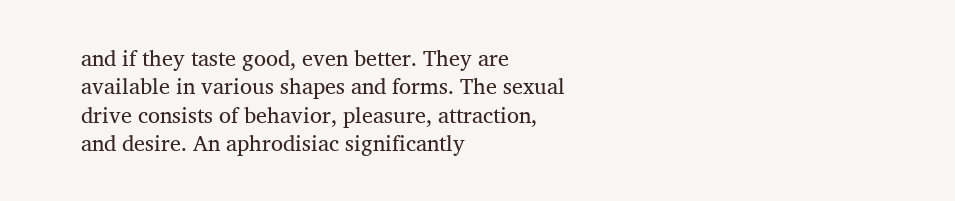and if they taste good, even better. They are available in various shapes and forms. The sexual drive consists of behavior, pleasure, attraction, and desire. An aphrodisiac significantly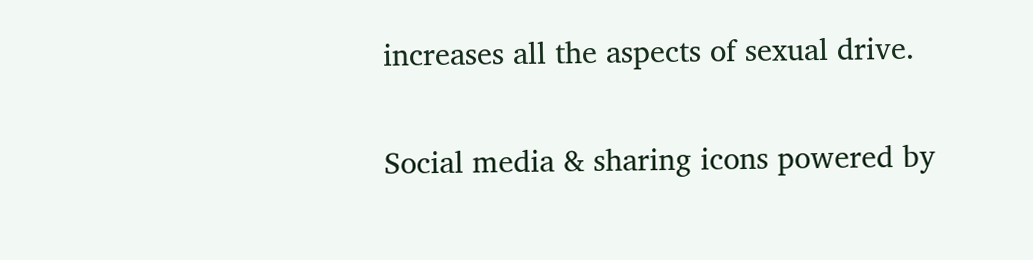increases all the aspects of sexual drive.

Social media & sharing icons powered by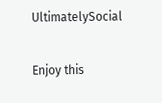UltimatelySocial

Enjoy this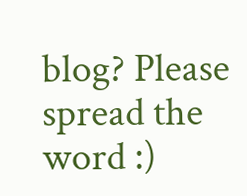blog? Please spread the word :)